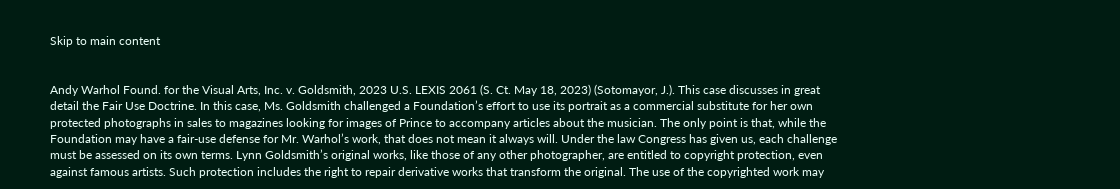Skip to main content


Andy Warhol Found. for the Visual Arts, Inc. v. Goldsmith, 2023 U.S. LEXIS 2061 (S. Ct. May 18, 2023) (Sotomayor, J.). This case discusses in great detail the Fair Use Doctrine. In this case, Ms. Goldsmith challenged a Foundation’s effort to use its portrait as a commercial substitute for her own protected photographs in sales to magazines looking for images of Prince to accompany articles about the musician. The only point is that, while the Foundation may have a fair-use defense for Mr. Warhol’s work, that does not mean it always will. Under the law Congress has given us, each challenge must be assessed on its own terms. Lynn Goldsmith’s original works, like those of any other photographer, are entitled to copyright protection, even against famous artists. Such protection includes the right to repair derivative works that transform the original. The use of the copyrighted work may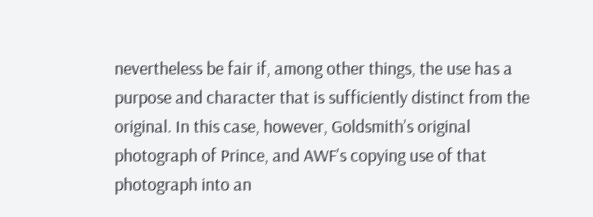nevertheless be fair if, among other things, the use has a purpose and character that is sufficiently distinct from the original. In this case, however, Goldsmith’s original photograph of Prince, and AWF’s copying use of that photograph into an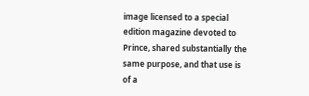image licensed to a special edition magazine devoted to Prince, shared substantially the same purpose, and that use is of a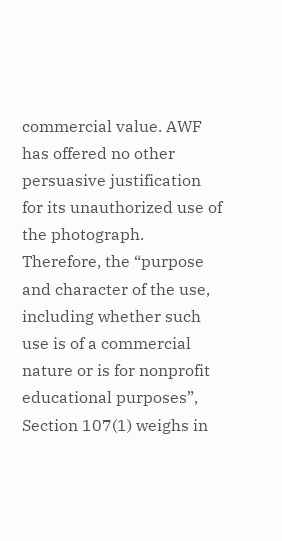commercial value. AWF has offered no other persuasive justification for its unauthorized use of the photograph. Therefore, the “purpose and character of the use, including whether such use is of a commercial nature or is for nonprofit educational purposes”, Section 107(1) weighs in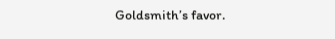Goldsmith’s favor.